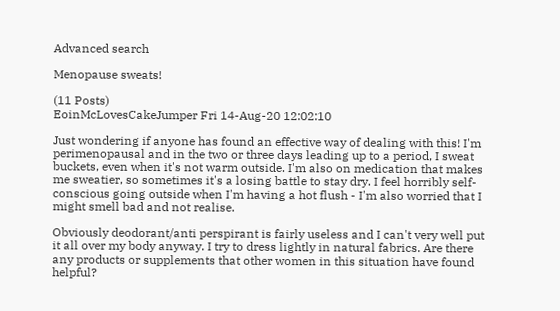Advanced search

Menopause sweats!

(11 Posts)
EoinMcLovesCakeJumper Fri 14-Aug-20 12:02:10

Just wondering if anyone has found an effective way of dealing with this! I'm perimenopausal and in the two or three days leading up to a period, I sweat buckets, even when it's not warm outside. I'm also on medication that makes me sweatier, so sometimes it's a losing battle to stay dry. I feel horribly self-conscious going outside when I'm having a hot flush - I'm also worried that I might smell bad and not realise.

Obviously deodorant/anti perspirant is fairly useless and I can't very well put it all over my body anyway. I try to dress lightly in natural fabrics. Are there any products or supplements that other women in this situation have found helpful?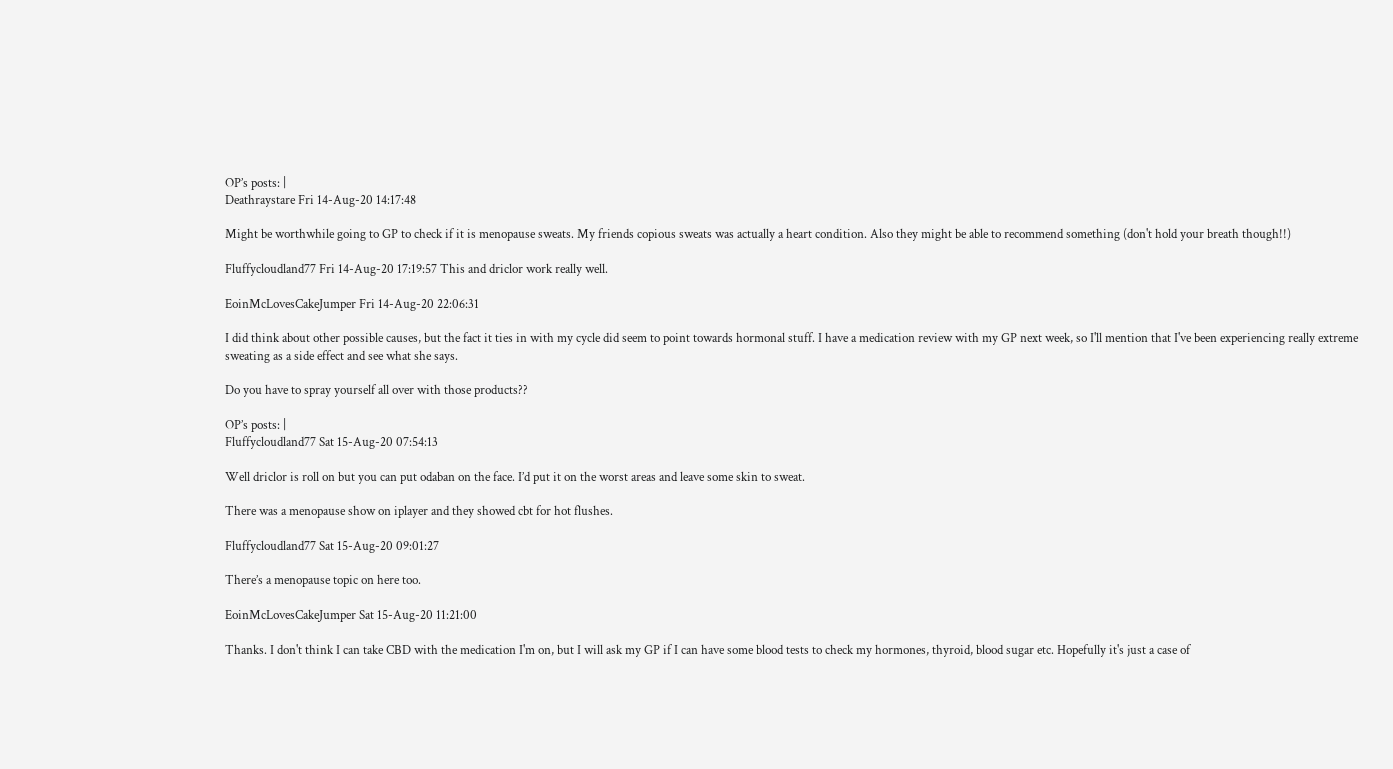OP’s posts: |
Deathraystare Fri 14-Aug-20 14:17:48

Might be worthwhile going to GP to check if it is menopause sweats. My friends copious sweats was actually a heart condition. Also they might be able to recommend something (don't hold your breath though!!)

Fluffycloudland77 Fri 14-Aug-20 17:19:57 This and driclor work really well.

EoinMcLovesCakeJumper Fri 14-Aug-20 22:06:31

I did think about other possible causes, but the fact it ties in with my cycle did seem to point towards hormonal stuff. I have a medication review with my GP next week, so I'll mention that I've been experiencing really extreme sweating as a side effect and see what she says.

Do you have to spray yourself all over with those products??

OP’s posts: |
Fluffycloudland77 Sat 15-Aug-20 07:54:13

Well driclor is roll on but you can put odaban on the face. I’d put it on the worst areas and leave some skin to sweat.

There was a menopause show on iplayer and they showed cbt for hot flushes.

Fluffycloudland77 Sat 15-Aug-20 09:01:27

There’s a menopause topic on here too.

EoinMcLovesCakeJumper Sat 15-Aug-20 11:21:00

Thanks. I don't think I can take CBD with the medication I'm on, but I will ask my GP if I can have some blood tests to check my hormones, thyroid, blood sugar etc. Hopefully it's just a case of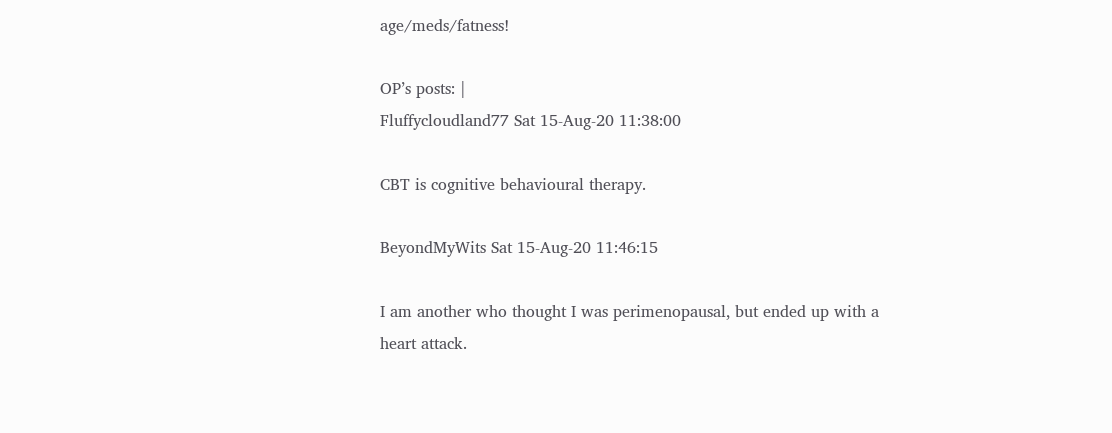age/meds/fatness!

OP’s posts: |
Fluffycloudland77 Sat 15-Aug-20 11:38:00

CBT is cognitive behavioural therapy.

BeyondMyWits Sat 15-Aug-20 11:46:15

I am another who thought I was perimenopausal, but ended up with a heart attack.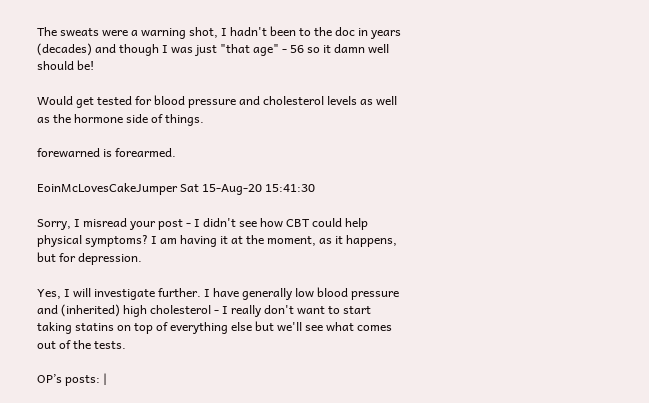The sweats were a warning shot, I hadn't been to the doc in years (decades) and though I was just "that age" - 56 so it damn well should be!

Would get tested for blood pressure and cholesterol levels as well as the hormone side of things.

forewarned is forearmed.

EoinMcLovesCakeJumper Sat 15-Aug-20 15:41:30

Sorry, I misread your post - I didn't see how CBT could help physical symptoms? I am having it at the moment, as it happens, but for depression.

Yes, I will investigate further. I have generally low blood pressure and (inherited) high cholesterol - I really don't want to start taking statins on top of everything else but we'll see what comes out of the tests.

OP’s posts: |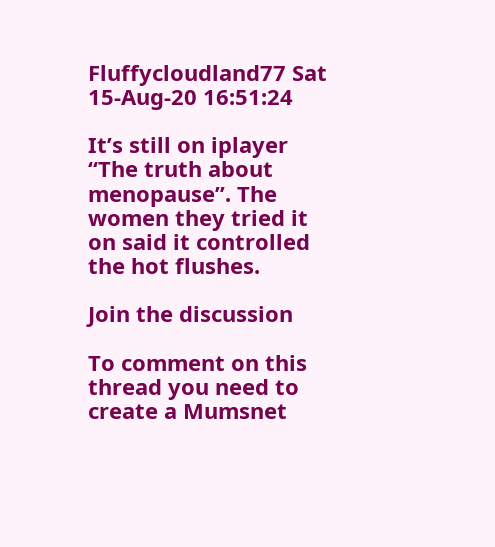Fluffycloudland77 Sat 15-Aug-20 16:51:24

It’s still on iplayer “The truth about menopause”. The women they tried it on said it controlled the hot flushes.

Join the discussion

To comment on this thread you need to create a Mumsnet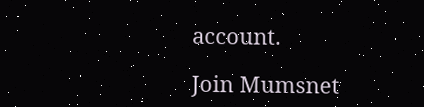account.

Join Mumsnet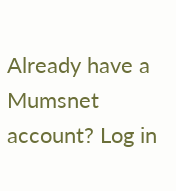Already have a Mumsnet account? Log in